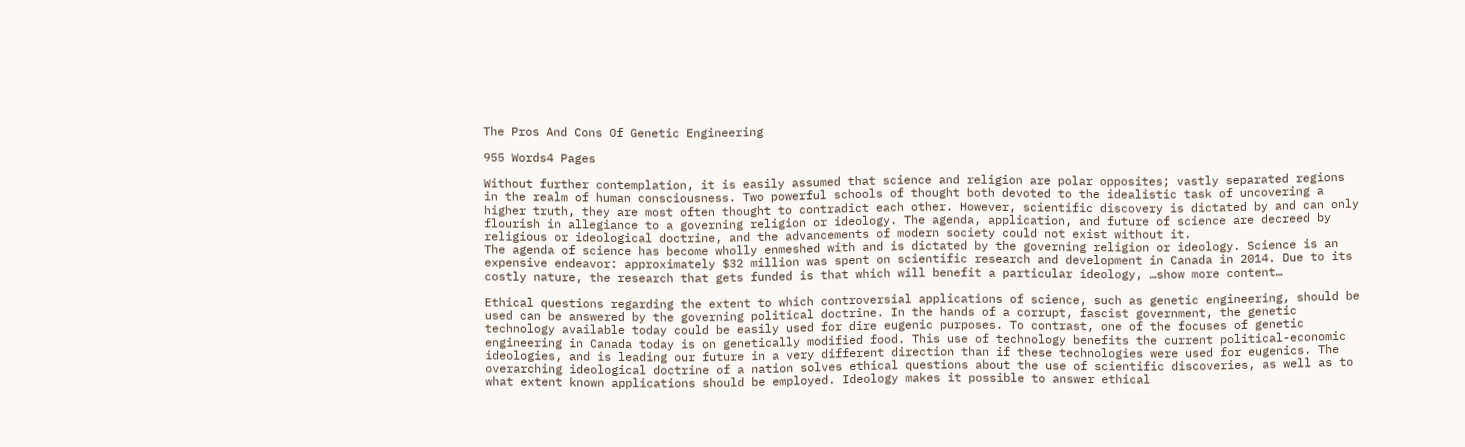The Pros And Cons Of Genetic Engineering

955 Words4 Pages

Without further contemplation, it is easily assumed that science and religion are polar opposites; vastly separated regions in the realm of human consciousness. Two powerful schools of thought both devoted to the idealistic task of uncovering a higher truth, they are most often thought to contradict each other. However, scientific discovery is dictated by and can only flourish in allegiance to a governing religion or ideology. The agenda, application, and future of science are decreed by religious or ideological doctrine, and the advancements of modern society could not exist without it.
The agenda of science has become wholly enmeshed with and is dictated by the governing religion or ideology. Science is an expensive endeavor: approximately $32 million was spent on scientific research and development in Canada in 2014. Due to its costly nature, the research that gets funded is that which will benefit a particular ideology, …show more content…

Ethical questions regarding the extent to which controversial applications of science, such as genetic engineering, should be used can be answered by the governing political doctrine. In the hands of a corrupt, fascist government, the genetic technology available today could be easily used for dire eugenic purposes. To contrast, one of the focuses of genetic engineering in Canada today is on genetically modified food. This use of technology benefits the current political-economic ideologies, and is leading our future in a very different direction than if these technologies were used for eugenics. The overarching ideological doctrine of a nation solves ethical questions about the use of scientific discoveries, as well as to what extent known applications should be employed. Ideology makes it possible to answer ethical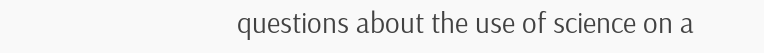questions about the use of science on a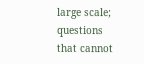large scale; questions that cannot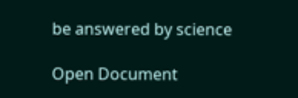be answered by science

Open Document